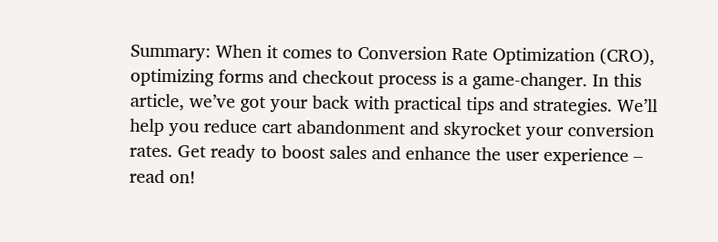Summary: When it comes to Conversion Rate Optimization (CRO), optimizing forms and checkout process is a game-changer. In this article, we’ve got your back with practical tips and strategies. We’ll help you reduce cart abandonment and skyrocket your conversion rates. Get ready to boost sales and enhance the user experience – read on!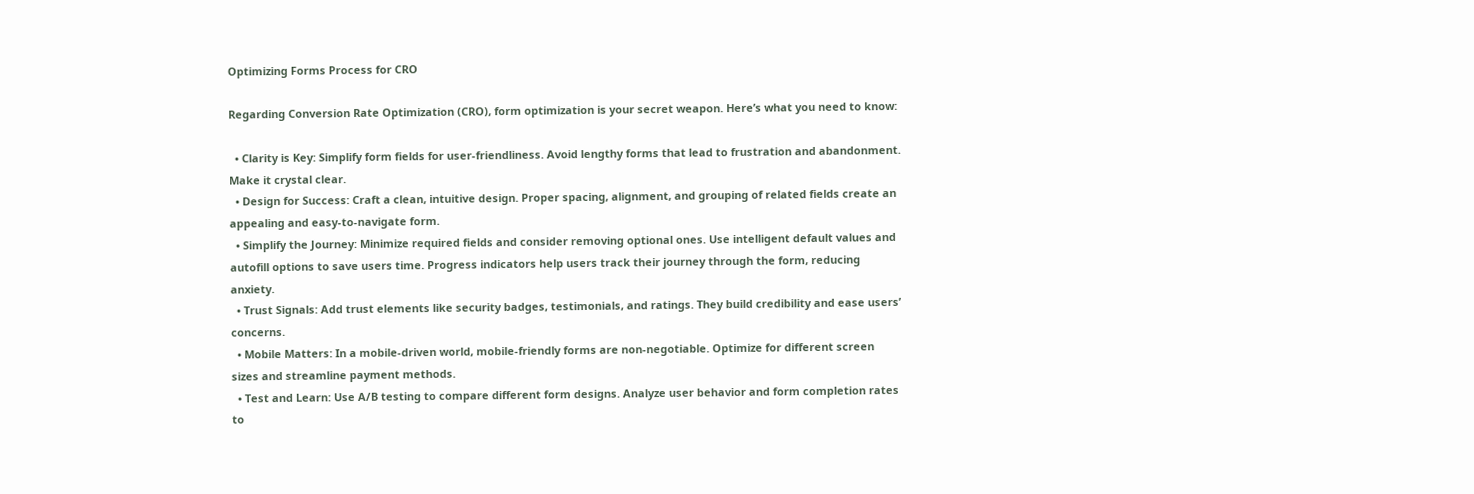Optimizing Forms Process for CRO

Regarding Conversion Rate Optimization (CRO), form optimization is your secret weapon. Here’s what you need to know:

  • Clarity is Key: Simplify form fields for user-friendliness. Avoid lengthy forms that lead to frustration and abandonment. Make it crystal clear.
  • Design for Success: Craft a clean, intuitive design. Proper spacing, alignment, and grouping of related fields create an appealing and easy-to-navigate form.
  • Simplify the Journey: Minimize required fields and consider removing optional ones. Use intelligent default values and autofill options to save users time. Progress indicators help users track their journey through the form, reducing anxiety.
  • Trust Signals: Add trust elements like security badges, testimonials, and ratings. They build credibility and ease users’ concerns.
  • Mobile Matters: In a mobile-driven world, mobile-friendly forms are non-negotiable. Optimize for different screen sizes and streamline payment methods.
  • Test and Learn: Use A/B testing to compare different form designs. Analyze user behavior and form completion rates to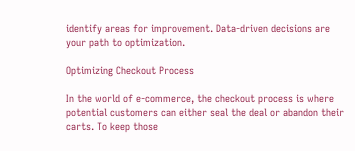identify areas for improvement. Data-driven decisions are your path to optimization.

Optimizing Checkout Process

In the world of e-commerce, the checkout process is where potential customers can either seal the deal or abandon their carts. To keep those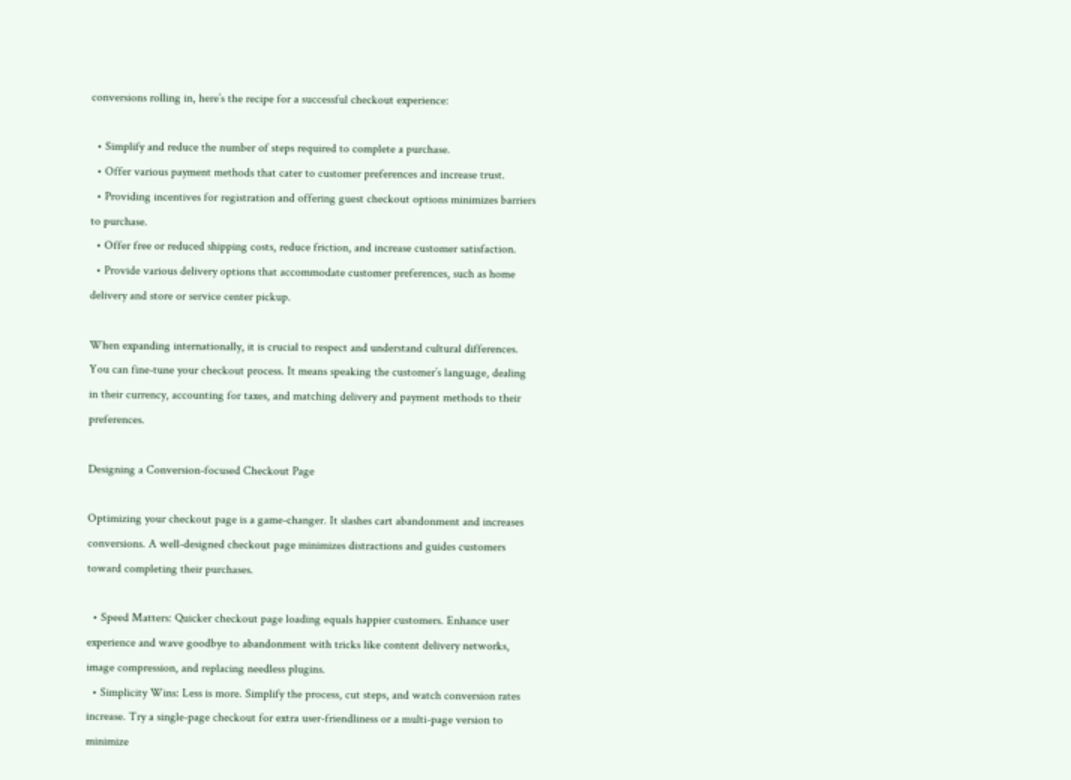conversions rolling in, here’s the recipe for a successful checkout experience:

  • Simplify and reduce the number of steps required to complete a purchase.
  • Offer various payment methods that cater to customer preferences and increase trust.
  • Providing incentives for registration and offering guest checkout options minimizes barriers to purchase.
  • Offer free or reduced shipping costs, reduce friction, and increase customer satisfaction.
  • Provide various delivery options that accommodate customer preferences, such as home delivery and store or service center pickup.

When expanding internationally, it is crucial to respect and understand cultural differences. You can fine-tune your checkout process. It means speaking the customer’s language, dealing in their currency, accounting for taxes, and matching delivery and payment methods to their preferences.

Designing a Conversion-focused Checkout Page

Optimizing your checkout page is a game-changer. It slashes cart abandonment and increases conversions. A well-designed checkout page minimizes distractions and guides customers toward completing their purchases.

  • Speed Matters: Quicker checkout page loading equals happier customers. Enhance user experience and wave goodbye to abandonment with tricks like content delivery networks, image compression, and replacing needless plugins.
  • Simplicity Wins: Less is more. Simplify the process, cut steps, and watch conversion rates increase. Try a single-page checkout for extra user-friendliness or a multi-page version to minimize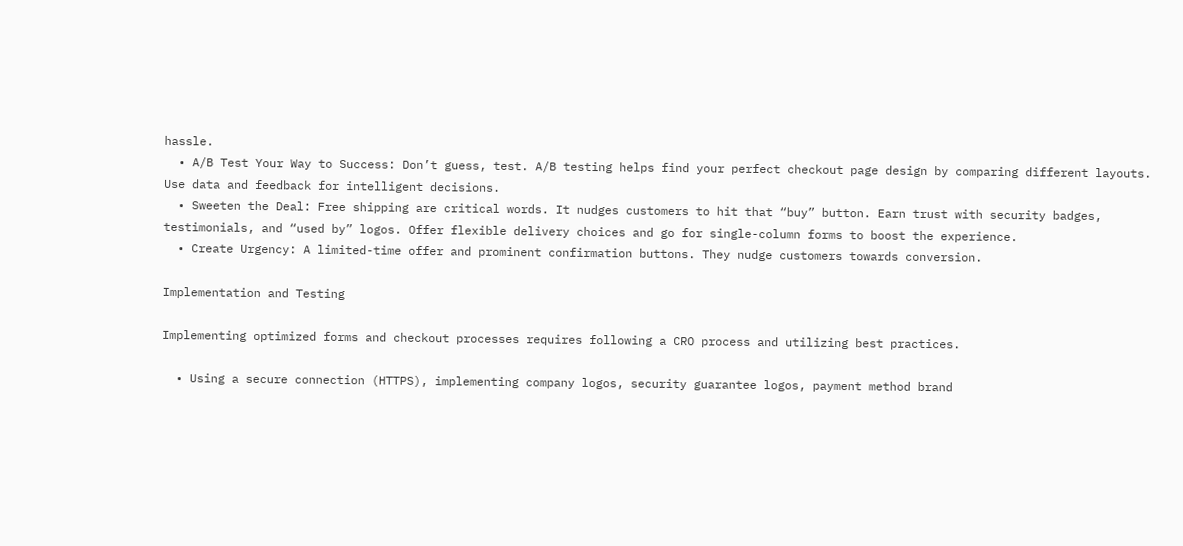hassle.
  • A/B Test Your Way to Success: Don’t guess, test. A/B testing helps find your perfect checkout page design by comparing different layouts. Use data and feedback for intelligent decisions.
  • Sweeten the Deal: Free shipping are critical words. It nudges customers to hit that “buy” button. Earn trust with security badges, testimonials, and “used by” logos. Offer flexible delivery choices and go for single-column forms to boost the experience.
  • Create Urgency: A limited-time offer and prominent confirmation buttons. They nudge customers towards conversion.

Implementation and Testing

Implementing optimized forms and checkout processes requires following a CRO process and utilizing best practices.

  • Using a secure connection (HTTPS), implementing company logos, security guarantee logos, payment method brand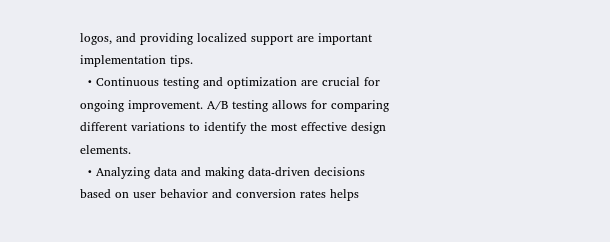logos, and providing localized support are important implementation tips.
  • Continuous testing and optimization are crucial for ongoing improvement. A/B testing allows for comparing different variations to identify the most effective design elements.
  • Analyzing data and making data-driven decisions based on user behavior and conversion rates helps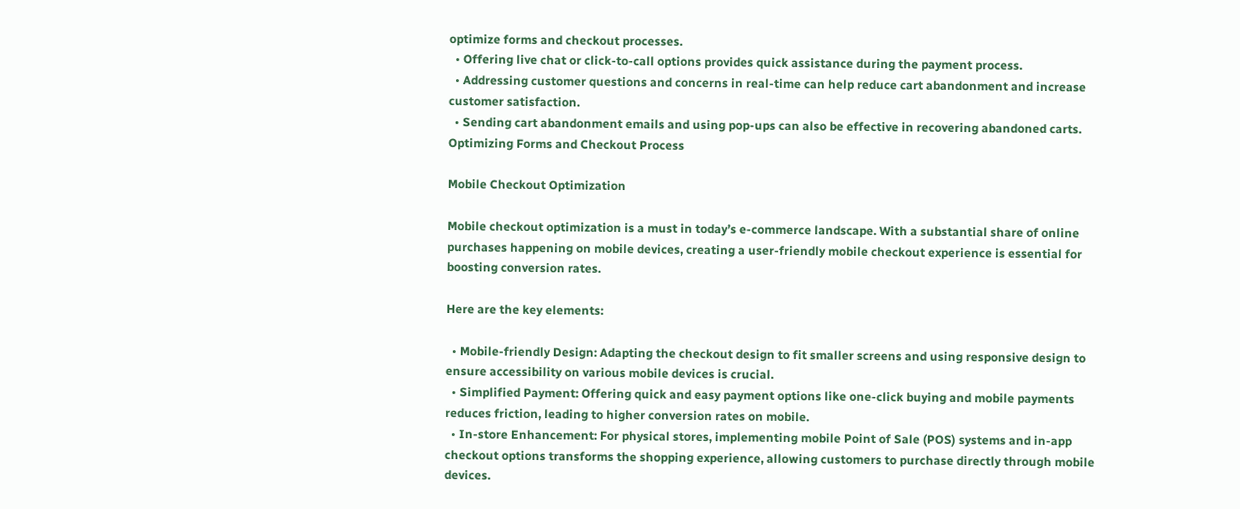optimize forms and checkout processes.
  • Offering live chat or click-to-call options provides quick assistance during the payment process.
  • Addressing customer questions and concerns in real-time can help reduce cart abandonment and increase customer satisfaction.
  • Sending cart abandonment emails and using pop-ups can also be effective in recovering abandoned carts.
Optimizing Forms and Checkout Process

Mobile Checkout Optimization

Mobile checkout optimization is a must in today’s e-commerce landscape. With a substantial share of online purchases happening on mobile devices, creating a user-friendly mobile checkout experience is essential for boosting conversion rates.

Here are the key elements:

  • Mobile-friendly Design: Adapting the checkout design to fit smaller screens and using responsive design to ensure accessibility on various mobile devices is crucial.
  • Simplified Payment: Offering quick and easy payment options like one-click buying and mobile payments reduces friction, leading to higher conversion rates on mobile.
  • In-store Enhancement: For physical stores, implementing mobile Point of Sale (POS) systems and in-app checkout options transforms the shopping experience, allowing customers to purchase directly through mobile devices.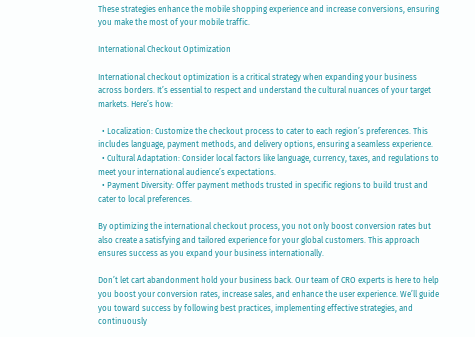These strategies enhance the mobile shopping experience and increase conversions, ensuring you make the most of your mobile traffic.

International Checkout Optimization

International checkout optimization is a critical strategy when expanding your business across borders. It’s essential to respect and understand the cultural nuances of your target markets. Here’s how:

  • Localization: Customize the checkout process to cater to each region’s preferences. This includes language, payment methods, and delivery options, ensuring a seamless experience.
  • Cultural Adaptation: Consider local factors like language, currency, taxes, and regulations to meet your international audience’s expectations.
  • Payment Diversity: Offer payment methods trusted in specific regions to build trust and cater to local preferences.

By optimizing the international checkout process, you not only boost conversion rates but also create a satisfying and tailored experience for your global customers. This approach ensures success as you expand your business internationally.

Don’t let cart abandonment hold your business back. Our team of CRO experts is here to help you boost your conversion rates, increase sales, and enhance the user experience. We’ll guide you toward success by following best practices, implementing effective strategies, and continuously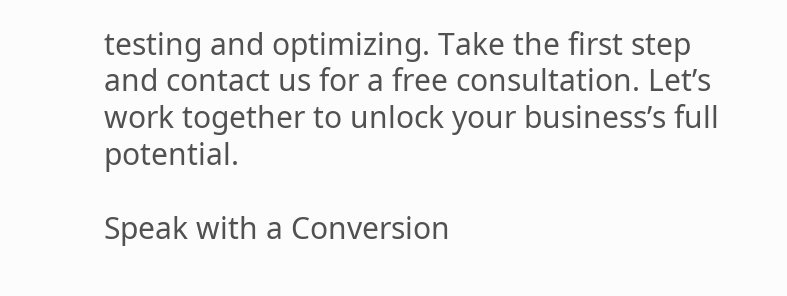testing and optimizing. Take the first step and contact us for a free consultation. Let’s work together to unlock your business’s full potential.

Speak with a Conversion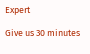Expert

Give us 30 minutes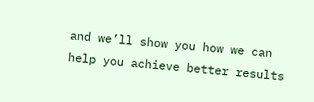and we’ll show you how we can help you achieve better results